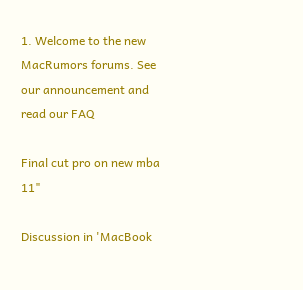1. Welcome to the new MacRumors forums. See our announcement and read our FAQ

Final cut pro on new mba 11"

Discussion in 'MacBook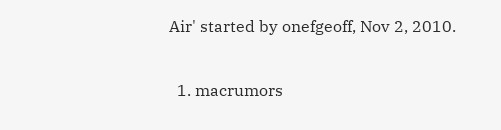Air' started by onefgeoff, Nov 2, 2010.

  1. macrumors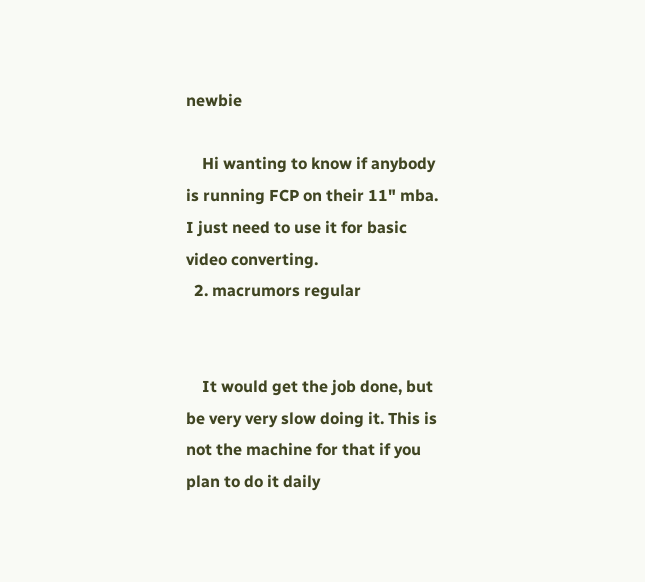newbie

    Hi wanting to know if anybody is running FCP on their 11" mba. I just need to use it for basic video converting.
  2. macrumors regular


    It would get the job done, but be very very slow doing it. This is not the machine for that if you plan to do it daily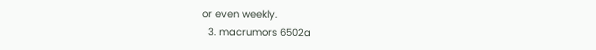or even weekly.
  3. macrumors 6502a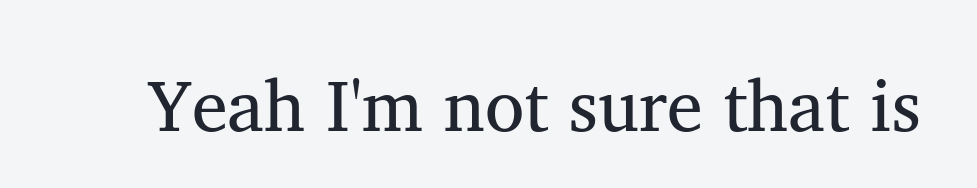Yeah I'm not sure that is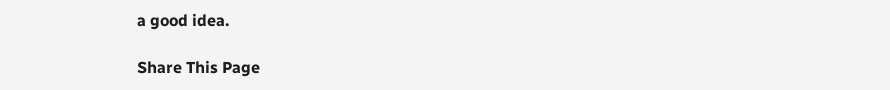a good idea.

Share This Page